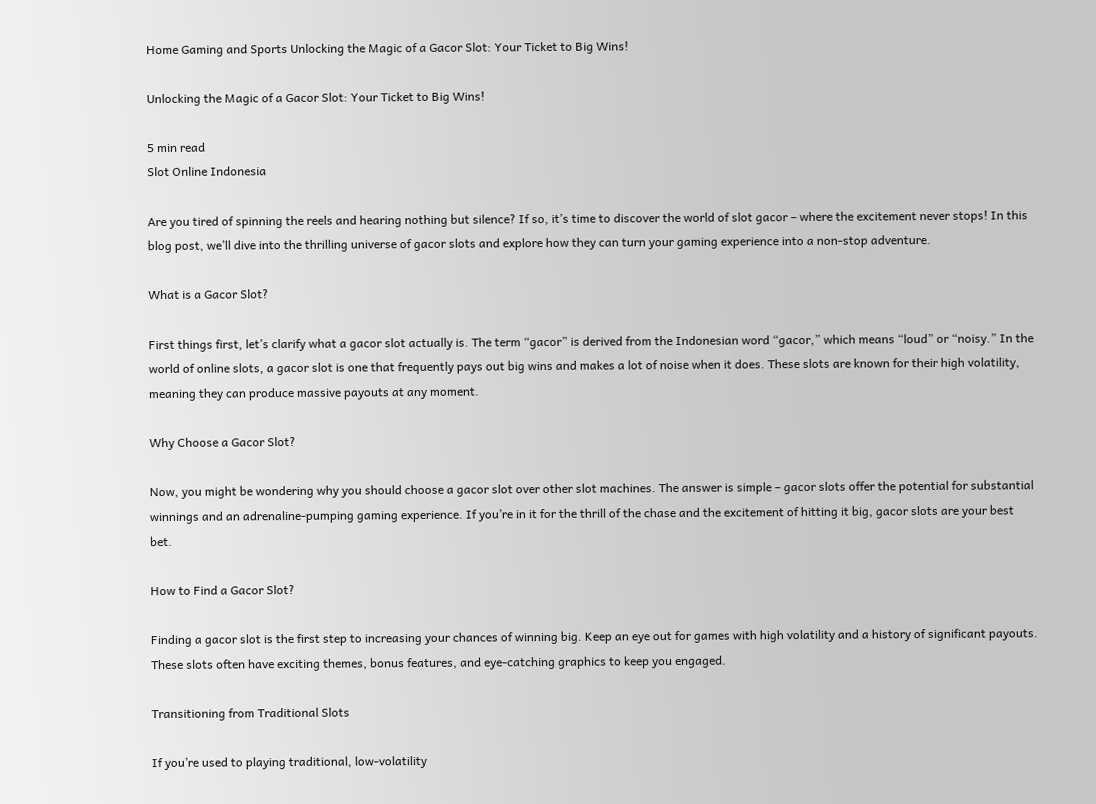Home Gaming and Sports Unlocking the Magic of a Gacor Slot: Your Ticket to Big Wins!

Unlocking the Magic of a Gacor Slot: Your Ticket to Big Wins!

5 min read
Slot Online Indonesia

Are you tired of spinning the reels and hearing nothing but silence? If so, it’s time to discover the world of slot gacor – where the excitement never stops! In this blog post, we’ll dive into the thrilling universe of gacor slots and explore how they can turn your gaming experience into a non-stop adventure.

What is a Gacor Slot?

First things first, let’s clarify what a gacor slot actually is. The term “gacor” is derived from the Indonesian word “gacor,” which means “loud” or “noisy.” In the world of online slots, a gacor slot is one that frequently pays out big wins and makes a lot of noise when it does. These slots are known for their high volatility, meaning they can produce massive payouts at any moment.

Why Choose a Gacor Slot?

Now, you might be wondering why you should choose a gacor slot over other slot machines. The answer is simple – gacor slots offer the potential for substantial winnings and an adrenaline-pumping gaming experience. If you’re in it for the thrill of the chase and the excitement of hitting it big, gacor slots are your best bet.

How to Find a Gacor Slot?

Finding a gacor slot is the first step to increasing your chances of winning big. Keep an eye out for games with high volatility and a history of significant payouts. These slots often have exciting themes, bonus features, and eye-catching graphics to keep you engaged.

Transitioning from Traditional Slots

If you’re used to playing traditional, low-volatility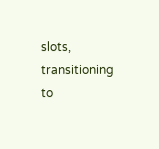slots, transitioning to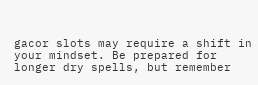gacor slots may require a shift in your mindset. Be prepared for longer dry spells, but remember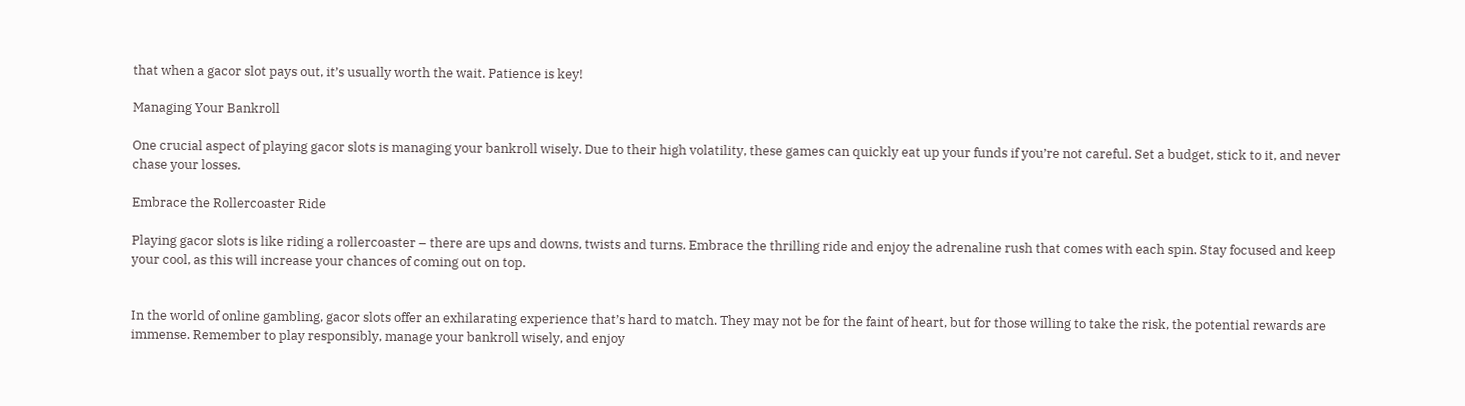that when a gacor slot pays out, it’s usually worth the wait. Patience is key!

Managing Your Bankroll

One crucial aspect of playing gacor slots is managing your bankroll wisely. Due to their high volatility, these games can quickly eat up your funds if you’re not careful. Set a budget, stick to it, and never chase your losses.

Embrace the Rollercoaster Ride

Playing gacor slots is like riding a rollercoaster – there are ups and downs, twists and turns. Embrace the thrilling ride and enjoy the adrenaline rush that comes with each spin. Stay focused and keep your cool, as this will increase your chances of coming out on top.


In the world of online gambling, gacor slots offer an exhilarating experience that’s hard to match. They may not be for the faint of heart, but for those willing to take the risk, the potential rewards are immense. Remember to play responsibly, manage your bankroll wisely, and enjoy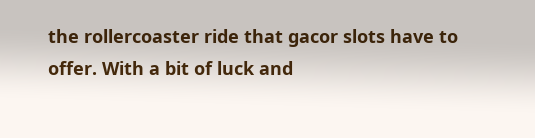the rollercoaster ride that gacor slots have to offer. With a bit of luck and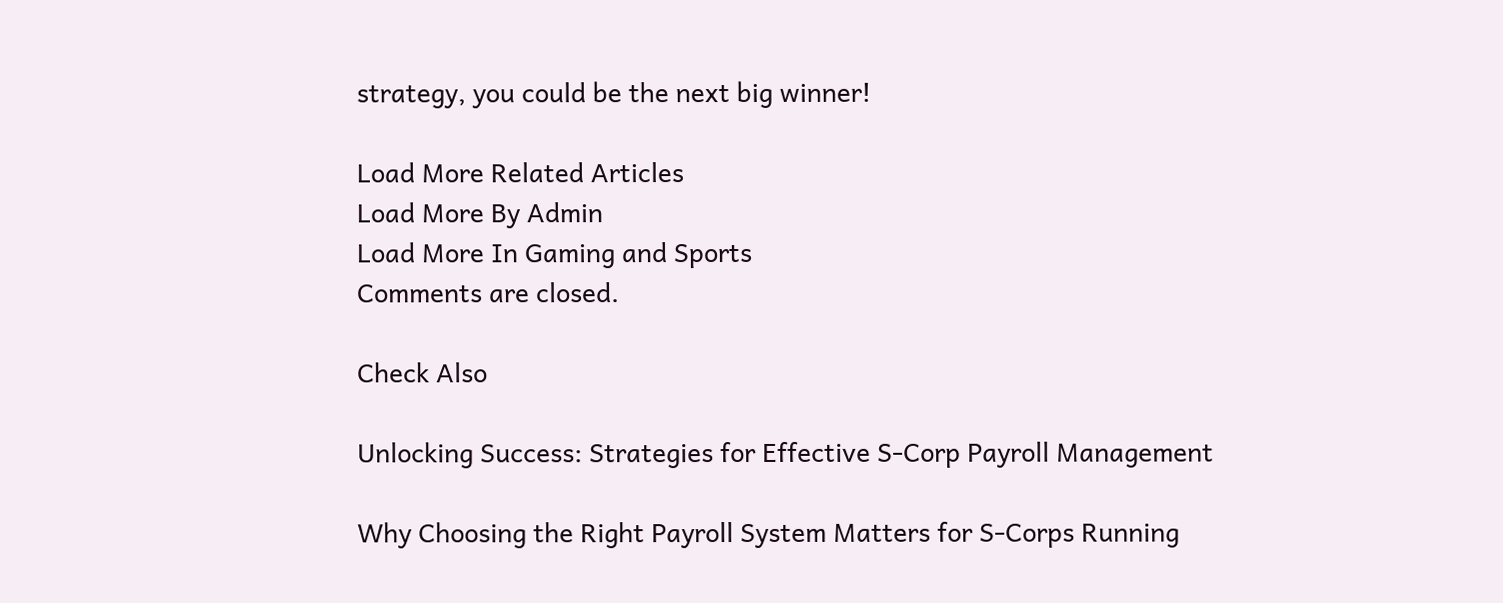strategy, you could be the next big winner!

Load More Related Articles
Load More By Admin
Load More In Gaming and Sports
Comments are closed.

Check Also

Unlocking Success: Strategies for Effective S-Corp Payroll Management

Why Choosing the Right Payroll System Matters for S-Corps Running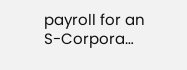payroll for an S-Corpora…